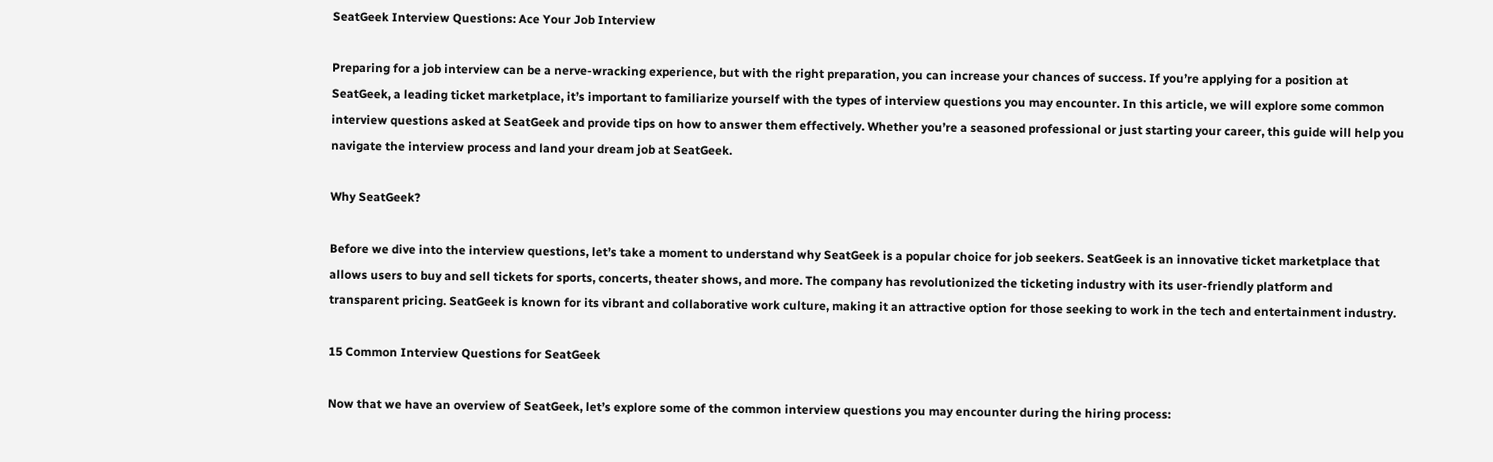SeatGeek Interview Questions: Ace Your Job Interview

Preparing for a job interview can be a nerve-wracking experience, but with the right preparation, you can increase your chances of success. If you’re applying for a position at SeatGeek, a leading ticket marketplace, it’s important to familiarize yourself with the types of interview questions you may encounter. In this article, we will explore some common interview questions asked at SeatGeek and provide tips on how to answer them effectively. Whether you’re a seasoned professional or just starting your career, this guide will help you navigate the interview process and land your dream job at SeatGeek.

Why SeatGeek?

Before we dive into the interview questions, let’s take a moment to understand why SeatGeek is a popular choice for job seekers. SeatGeek is an innovative ticket marketplace that allows users to buy and sell tickets for sports, concerts, theater shows, and more. The company has revolutionized the ticketing industry with its user-friendly platform and transparent pricing. SeatGeek is known for its vibrant and collaborative work culture, making it an attractive option for those seeking to work in the tech and entertainment industry.

15 Common Interview Questions for SeatGeek

Now that we have an overview of SeatGeek, let’s explore some of the common interview questions you may encounter during the hiring process: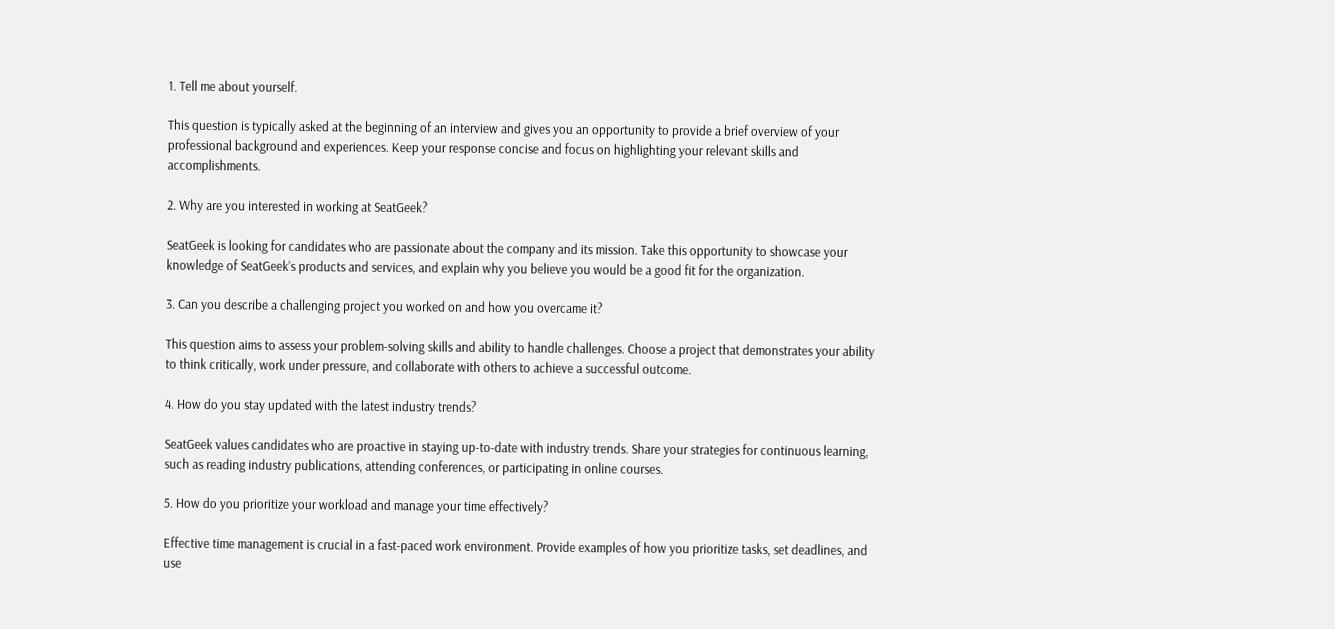1. Tell me about yourself.

This question is typically asked at the beginning of an interview and gives you an opportunity to provide a brief overview of your professional background and experiences. Keep your response concise and focus on highlighting your relevant skills and accomplishments.

2. Why are you interested in working at SeatGeek?

SeatGeek is looking for candidates who are passionate about the company and its mission. Take this opportunity to showcase your knowledge of SeatGeek’s products and services, and explain why you believe you would be a good fit for the organization.

3. Can you describe a challenging project you worked on and how you overcame it?

This question aims to assess your problem-solving skills and ability to handle challenges. Choose a project that demonstrates your ability to think critically, work under pressure, and collaborate with others to achieve a successful outcome.

4. How do you stay updated with the latest industry trends?

SeatGeek values candidates who are proactive in staying up-to-date with industry trends. Share your strategies for continuous learning, such as reading industry publications, attending conferences, or participating in online courses.

5. How do you prioritize your workload and manage your time effectively?

Effective time management is crucial in a fast-paced work environment. Provide examples of how you prioritize tasks, set deadlines, and use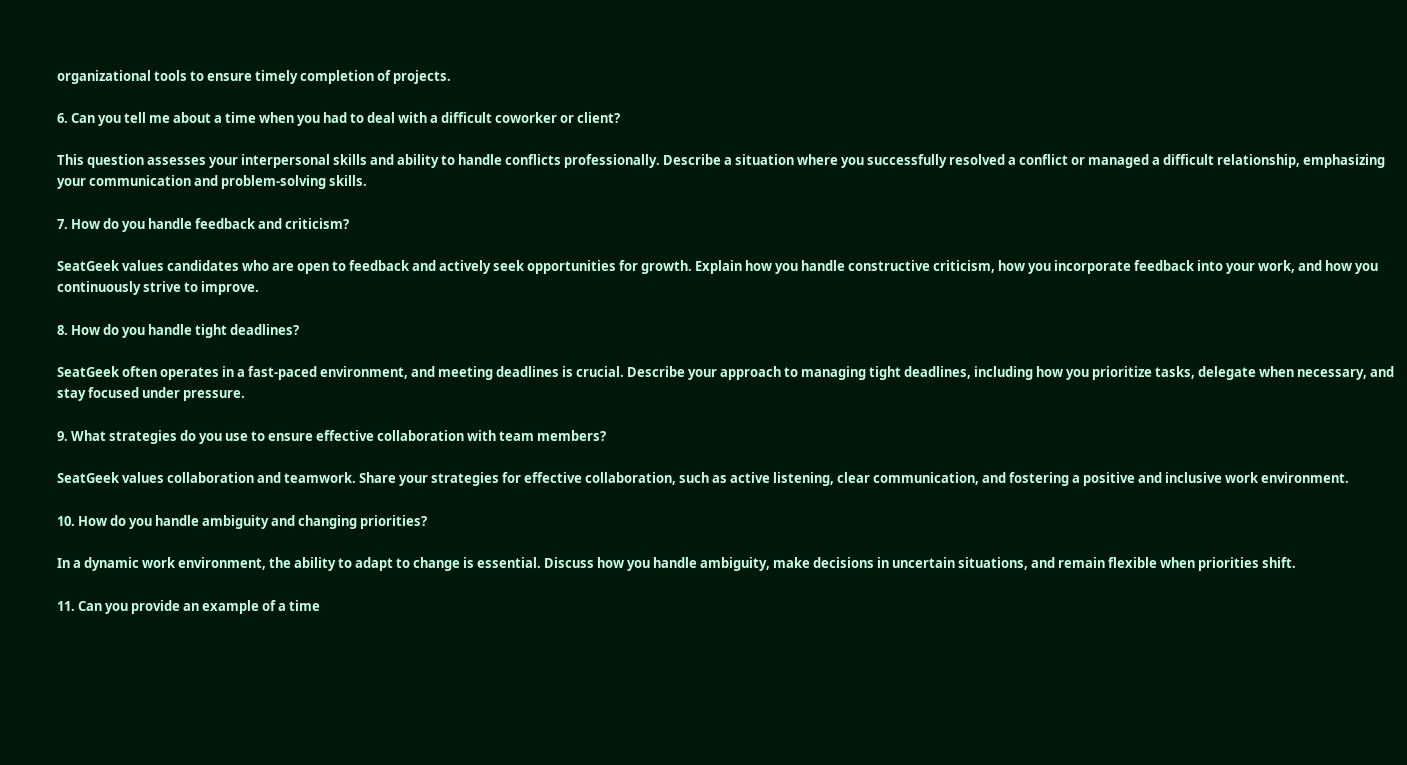organizational tools to ensure timely completion of projects.

6. Can you tell me about a time when you had to deal with a difficult coworker or client?

This question assesses your interpersonal skills and ability to handle conflicts professionally. Describe a situation where you successfully resolved a conflict or managed a difficult relationship, emphasizing your communication and problem-solving skills.

7. How do you handle feedback and criticism?

SeatGeek values candidates who are open to feedback and actively seek opportunities for growth. Explain how you handle constructive criticism, how you incorporate feedback into your work, and how you continuously strive to improve.

8. How do you handle tight deadlines?

SeatGeek often operates in a fast-paced environment, and meeting deadlines is crucial. Describe your approach to managing tight deadlines, including how you prioritize tasks, delegate when necessary, and stay focused under pressure.

9. What strategies do you use to ensure effective collaboration with team members?

SeatGeek values collaboration and teamwork. Share your strategies for effective collaboration, such as active listening, clear communication, and fostering a positive and inclusive work environment.

10. How do you handle ambiguity and changing priorities?

In a dynamic work environment, the ability to adapt to change is essential. Discuss how you handle ambiguity, make decisions in uncertain situations, and remain flexible when priorities shift.

11. Can you provide an example of a time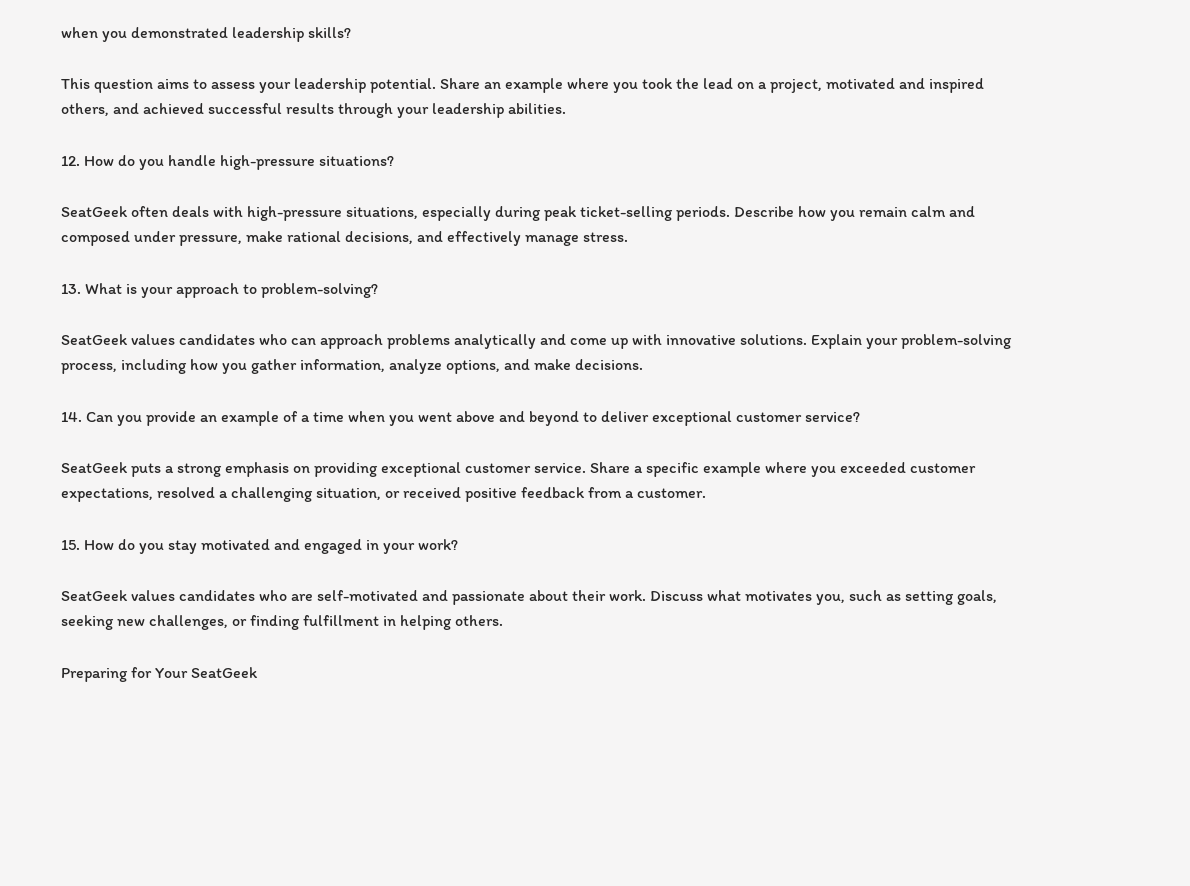when you demonstrated leadership skills?

This question aims to assess your leadership potential. Share an example where you took the lead on a project, motivated and inspired others, and achieved successful results through your leadership abilities.

12. How do you handle high-pressure situations?

SeatGeek often deals with high-pressure situations, especially during peak ticket-selling periods. Describe how you remain calm and composed under pressure, make rational decisions, and effectively manage stress.

13. What is your approach to problem-solving?

SeatGeek values candidates who can approach problems analytically and come up with innovative solutions. Explain your problem-solving process, including how you gather information, analyze options, and make decisions.

14. Can you provide an example of a time when you went above and beyond to deliver exceptional customer service?

SeatGeek puts a strong emphasis on providing exceptional customer service. Share a specific example where you exceeded customer expectations, resolved a challenging situation, or received positive feedback from a customer.

15. How do you stay motivated and engaged in your work?

SeatGeek values candidates who are self-motivated and passionate about their work. Discuss what motivates you, such as setting goals, seeking new challenges, or finding fulfillment in helping others.

Preparing for Your SeatGeek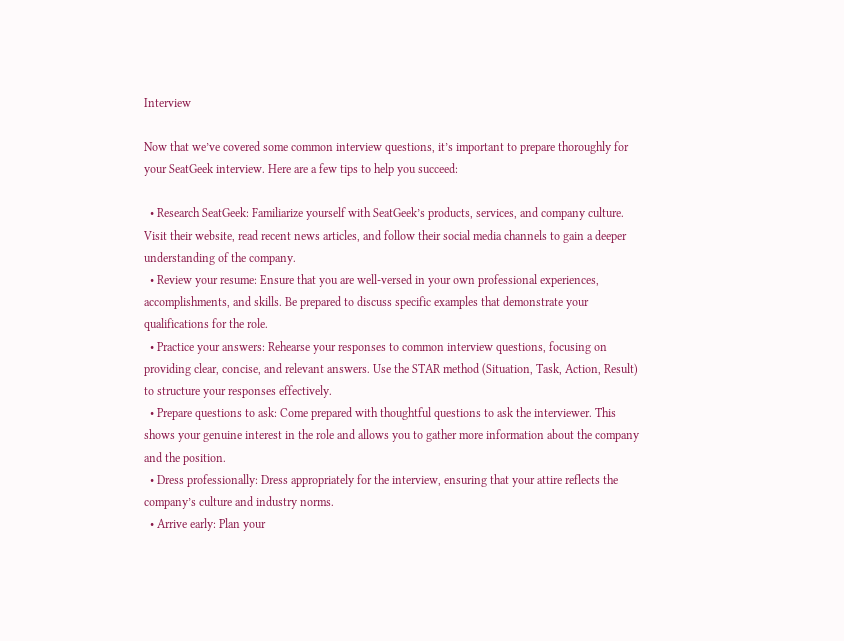Interview

Now that we’ve covered some common interview questions, it’s important to prepare thoroughly for your SeatGeek interview. Here are a few tips to help you succeed:

  • Research SeatGeek: Familiarize yourself with SeatGeek’s products, services, and company culture. Visit their website, read recent news articles, and follow their social media channels to gain a deeper understanding of the company.
  • Review your resume: Ensure that you are well-versed in your own professional experiences, accomplishments, and skills. Be prepared to discuss specific examples that demonstrate your qualifications for the role.
  • Practice your answers: Rehearse your responses to common interview questions, focusing on providing clear, concise, and relevant answers. Use the STAR method (Situation, Task, Action, Result) to structure your responses effectively.
  • Prepare questions to ask: Come prepared with thoughtful questions to ask the interviewer. This shows your genuine interest in the role and allows you to gather more information about the company and the position.
  • Dress professionally: Dress appropriately for the interview, ensuring that your attire reflects the company’s culture and industry norms.
  • Arrive early: Plan your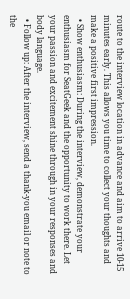route to the interview location in advance and aim to arrive 10-15 minutes early. This allows you time to collect your thoughts and make a positive first impression.
  • Show enthusiasm: During the interview, demonstrate your enthusiasm for SeatGeek and the opportunity to work there. Let your passion and excitement shine through in your responses and body language.
  • Follow up: After the interview, send a thank-you email or note to the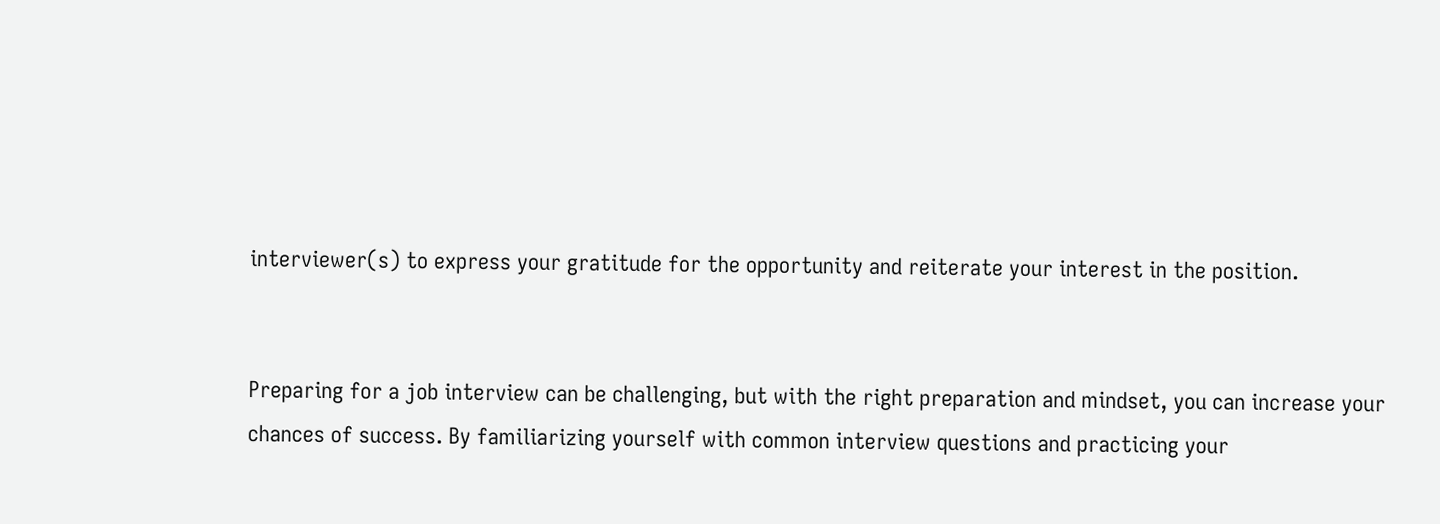interviewer(s) to express your gratitude for the opportunity and reiterate your interest in the position.


Preparing for a job interview can be challenging, but with the right preparation and mindset, you can increase your chances of success. By familiarizing yourself with common interview questions and practicing your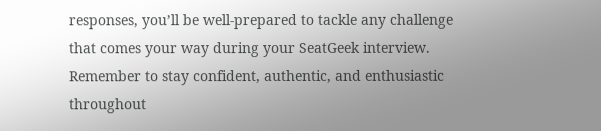responses, you’ll be well-prepared to tackle any challenge that comes your way during your SeatGeek interview. Remember to stay confident, authentic, and enthusiastic throughout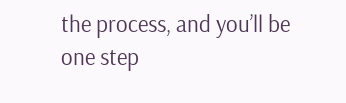the process, and you’ll be one step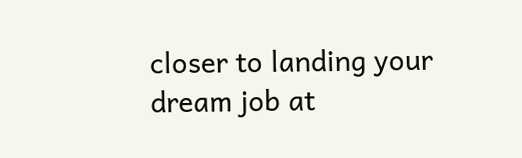closer to landing your dream job at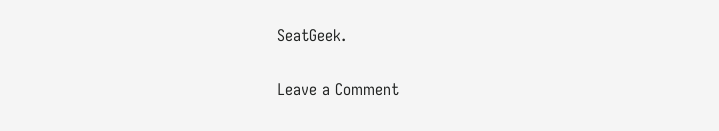SeatGeek.

Leave a Comment